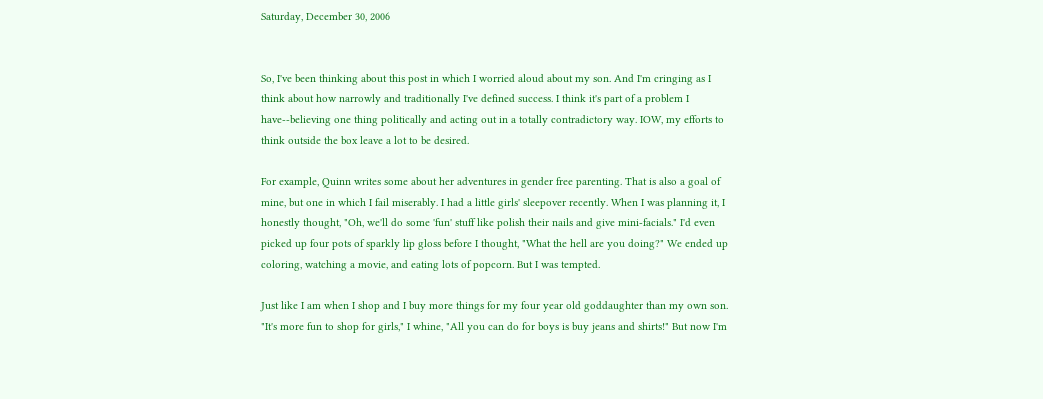Saturday, December 30, 2006


So, I've been thinking about this post in which I worried aloud about my son. And I'm cringing as I think about how narrowly and traditionally I've defined success. I think it's part of a problem I have--believing one thing politically and acting out in a totally contradictory way. IOW, my efforts to think outside the box leave a lot to be desired.

For example, Quinn writes some about her adventures in gender free parenting. That is also a goal of mine, but one in which I fail miserably. I had a little girls' sleepover recently. When I was planning it, I honestly thought, "Oh, we'll do some 'fun' stuff like polish their nails and give mini-facials." I'd even picked up four pots of sparkly lip gloss before I thought, "What the hell are you doing?" We ended up coloring, watching a movie, and eating lots of popcorn. But I was tempted.

Just like I am when I shop and I buy more things for my four year old goddaughter than my own son. "It's more fun to shop for girls," I whine, "All you can do for boys is buy jeans and shirts!" But now I'm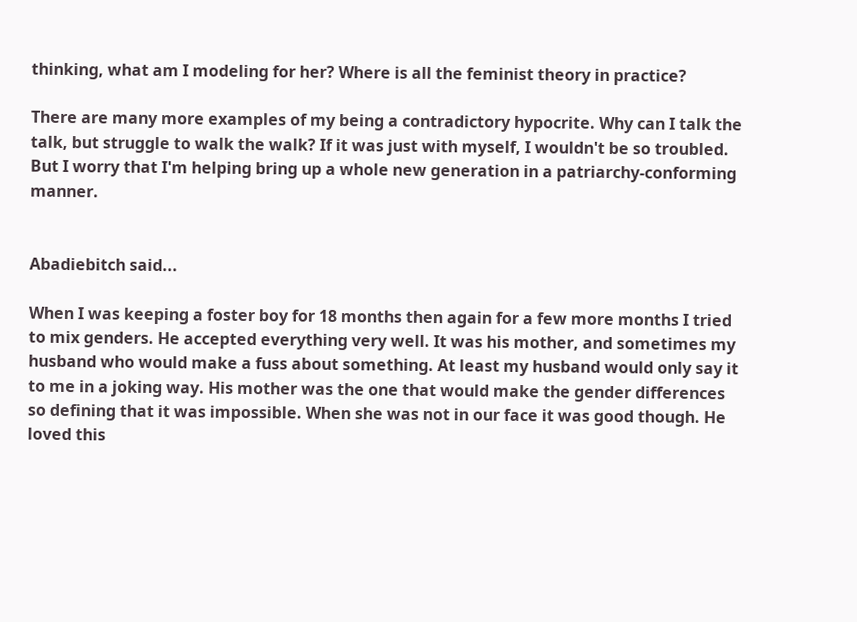thinking, what am I modeling for her? Where is all the feminist theory in practice?

There are many more examples of my being a contradictory hypocrite. Why can I talk the talk, but struggle to walk the walk? If it was just with myself, I wouldn't be so troubled. But I worry that I'm helping bring up a whole new generation in a patriarchy-conforming manner.


Abadiebitch said...

When I was keeping a foster boy for 18 months then again for a few more months I tried to mix genders. He accepted everything very well. It was his mother, and sometimes my husband who would make a fuss about something. At least my husband would only say it to me in a joking way. His mother was the one that would make the gender differences so defining that it was impossible. When she was not in our face it was good though. He loved this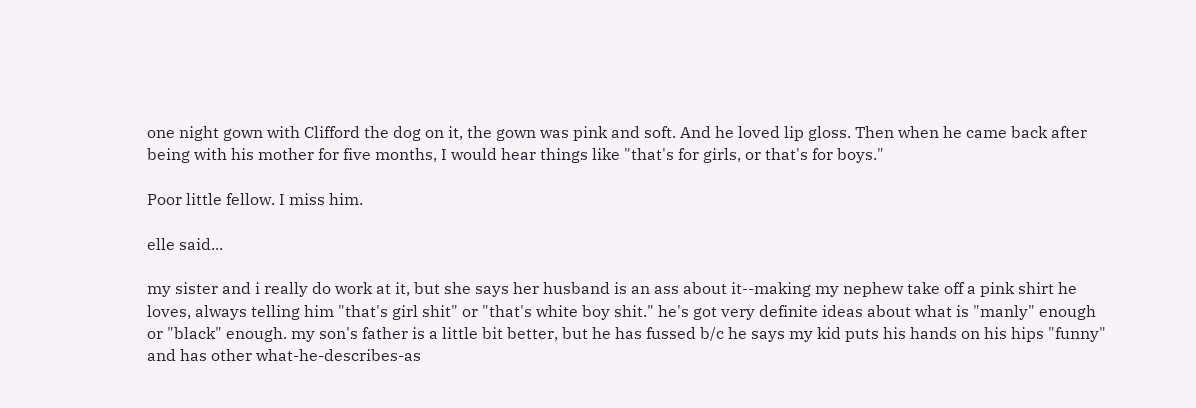one night gown with Clifford the dog on it, the gown was pink and soft. And he loved lip gloss. Then when he came back after being with his mother for five months, I would hear things like "that's for girls, or that's for boys."

Poor little fellow. I miss him.

elle said...

my sister and i really do work at it, but she says her husband is an ass about it--making my nephew take off a pink shirt he loves, always telling him "that's girl shit" or "that's white boy shit." he's got very definite ideas about what is "manly" enough or "black" enough. my son's father is a little bit better, but he has fussed b/c he says my kid puts his hands on his hips "funny" and has other what-he-describes-as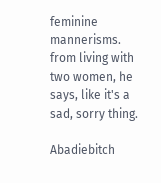feminine mannerisms. from living with two women, he says, like it's a sad, sorry thing.

Abadiebitch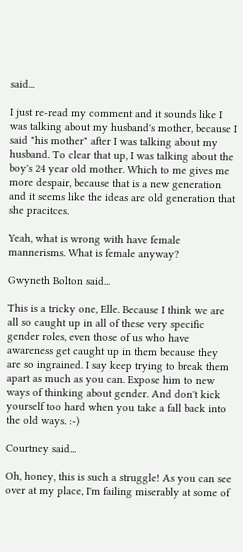said...

I just re-read my comment and it sounds like I was talking about my husband's mother, because I said "his mother" after I was talking about my husband. To clear that up, I was talking about the boy's 24 year old mother. Which to me gives me more despair, because that is a new generation and it seems like the ideas are old generation that she pracitces.

Yeah, what is wrong with have female mannerisms. What is female anyway?

Gwyneth Bolton said...

This is a tricky one, Elle. Because I think we are all so caught up in all of these very specific gender roles, even those of us who have awareness get caught up in them because they are so ingrained. I say keep trying to break them apart as much as you can. Expose him to new ways of thinking about gender. And don't kick yourself too hard when you take a fall back into the old ways. :-)

Courtney said...

Oh, honey, this is such a struggle! As you can see over at my place, I'm failing miserably at some of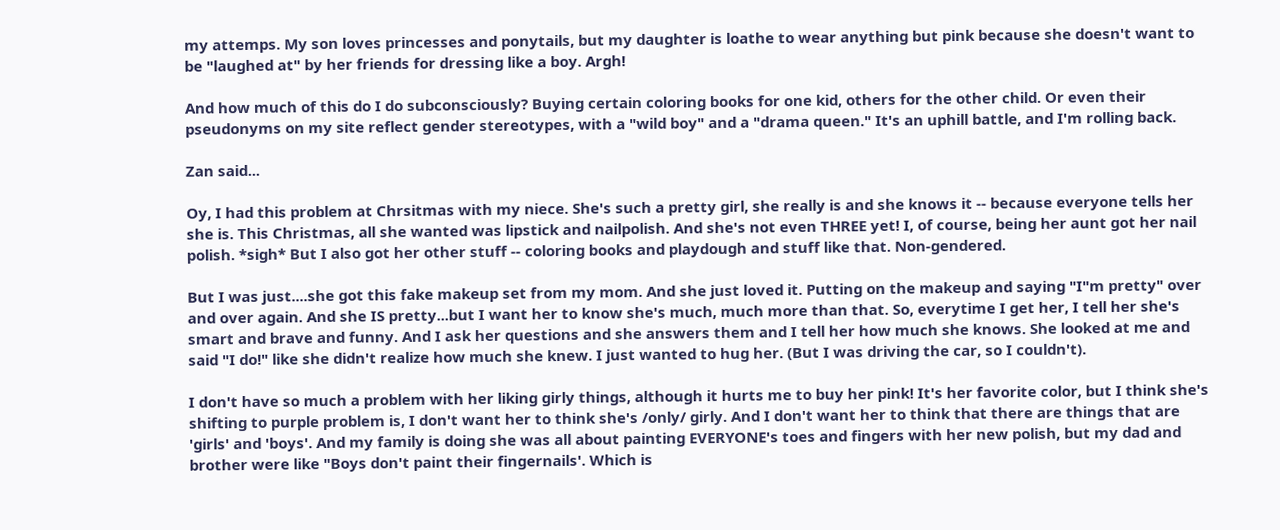my attemps. My son loves princesses and ponytails, but my daughter is loathe to wear anything but pink because she doesn't want to be "laughed at" by her friends for dressing like a boy. Argh!

And how much of this do I do subconsciously? Buying certain coloring books for one kid, others for the other child. Or even their pseudonyms on my site reflect gender stereotypes, with a "wild boy" and a "drama queen." It's an uphill battle, and I'm rolling back.

Zan said...

Oy, I had this problem at Chrsitmas with my niece. She's such a pretty girl, she really is and she knows it -- because everyone tells her she is. This Christmas, all she wanted was lipstick and nailpolish. And she's not even THREE yet! I, of course, being her aunt got her nail polish. *sigh* But I also got her other stuff -- coloring books and playdough and stuff like that. Non-gendered.

But I was just....she got this fake makeup set from my mom. And she just loved it. Putting on the makeup and saying "I"m pretty" over and over again. And she IS pretty...but I want her to know she's much, much more than that. So, everytime I get her, I tell her she's smart and brave and funny. And I ask her questions and she answers them and I tell her how much she knows. She looked at me and said "I do!" like she didn't realize how much she knew. I just wanted to hug her. (But I was driving the car, so I couldn't).

I don't have so much a problem with her liking girly things, although it hurts me to buy her pink! It's her favorite color, but I think she's shifting to purple problem is, I don't want her to think she's /only/ girly. And I don't want her to think that there are things that are 'girls' and 'boys'. And my family is doing she was all about painting EVERYONE's toes and fingers with her new polish, but my dad and brother were like "Boys don't paint their fingernails'. Which is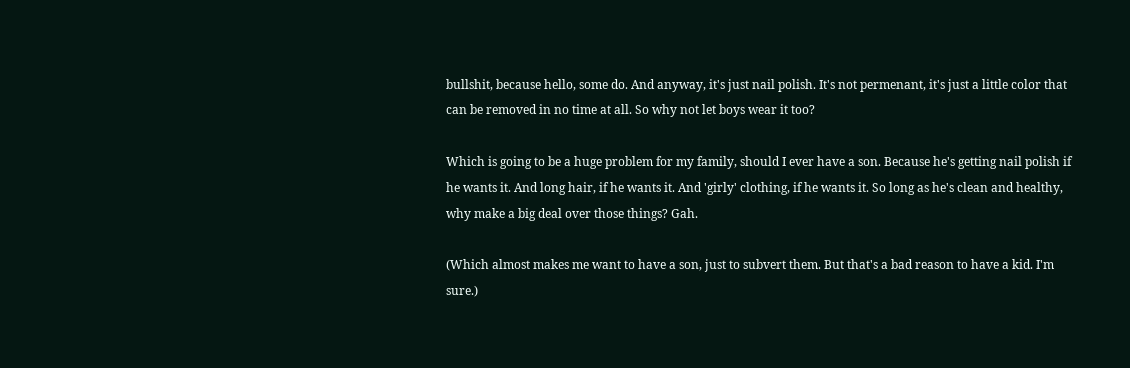bullshit, because hello, some do. And anyway, it's just nail polish. It's not permenant, it's just a little color that can be removed in no time at all. So why not let boys wear it too?

Which is going to be a huge problem for my family, should I ever have a son. Because he's getting nail polish if he wants it. And long hair, if he wants it. And 'girly' clothing, if he wants it. So long as he's clean and healthy, why make a big deal over those things? Gah.

(Which almost makes me want to have a son, just to subvert them. But that's a bad reason to have a kid. I'm sure.)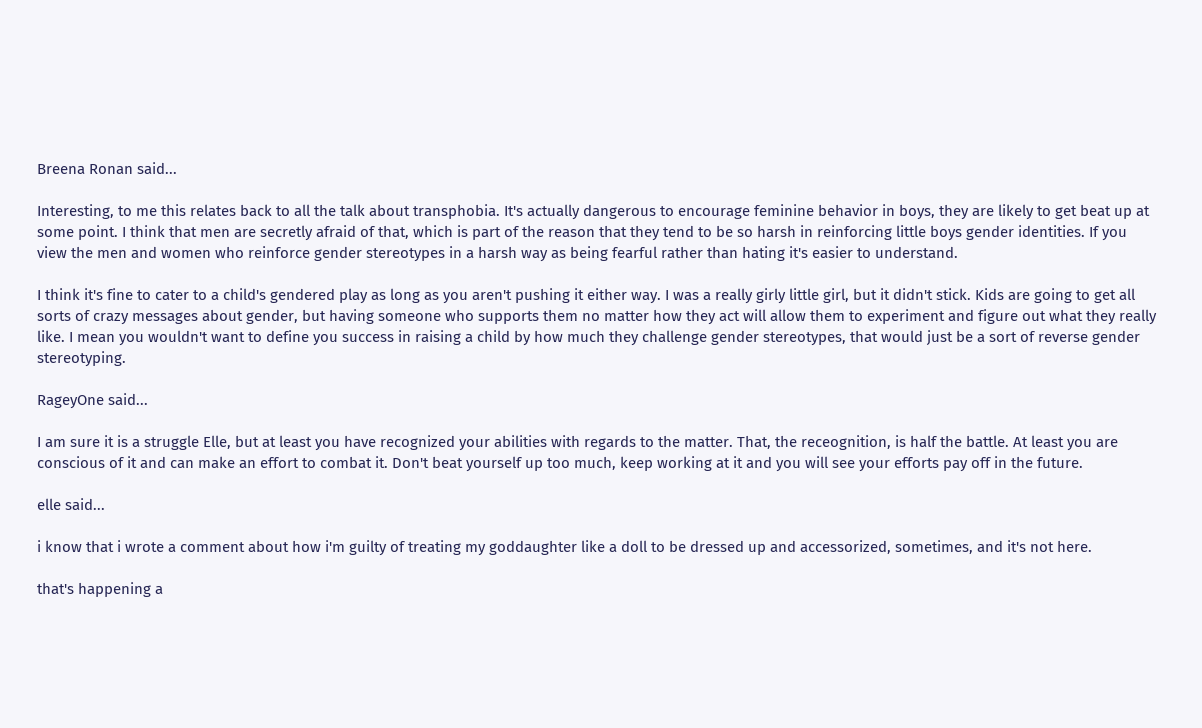Breena Ronan said...

Interesting, to me this relates back to all the talk about transphobia. It's actually dangerous to encourage feminine behavior in boys, they are likely to get beat up at some point. I think that men are secretly afraid of that, which is part of the reason that they tend to be so harsh in reinforcing little boys gender identities. If you view the men and women who reinforce gender stereotypes in a harsh way as being fearful rather than hating it's easier to understand.

I think it's fine to cater to a child's gendered play as long as you aren't pushing it either way. I was a really girly little girl, but it didn't stick. Kids are going to get all sorts of crazy messages about gender, but having someone who supports them no matter how they act will allow them to experiment and figure out what they really like. I mean you wouldn't want to define you success in raising a child by how much they challenge gender stereotypes, that would just be a sort of reverse gender stereotyping.

RageyOne said...

I am sure it is a struggle Elle, but at least you have recognized your abilities with regards to the matter. That, the receognition, is half the battle. At least you are conscious of it and can make an effort to combat it. Don't beat yourself up too much, keep working at it and you will see your efforts pay off in the future.

elle said...

i know that i wrote a comment about how i'm guilty of treating my goddaughter like a doll to be dressed up and accessorized, sometimes, and it's not here.

that's happening a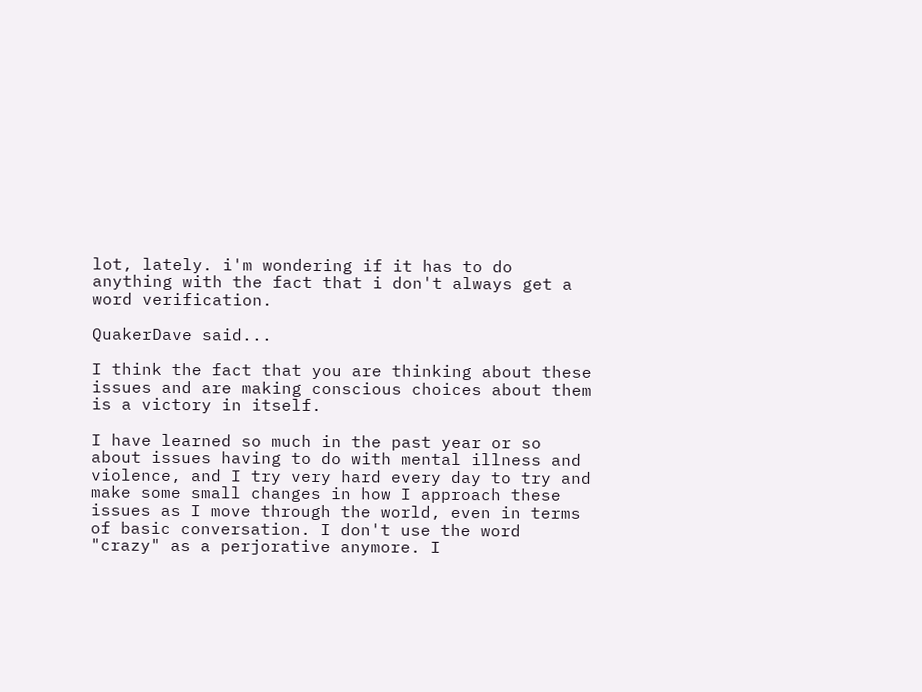lot, lately. i'm wondering if it has to do anything with the fact that i don't always get a word verification.

QuakerDave said...

I think the fact that you are thinking about these issues and are making conscious choices about them is a victory in itself.

I have learned so much in the past year or so about issues having to do with mental illness and violence, and I try very hard every day to try and make some small changes in how I approach these issues as I move through the world, even in terms of basic conversation. I don't use the word "crazy" as a perjorative anymore. I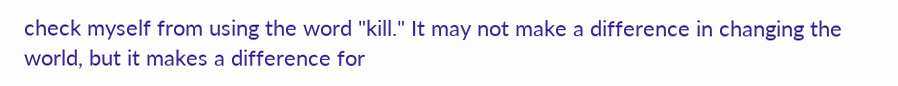check myself from using the word "kill." It may not make a difference in changing the world, but it makes a difference for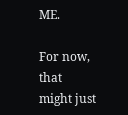ME.

For now, that might just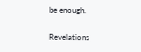be enough.

Revelations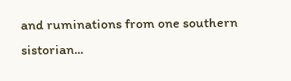and ruminations from one southern sistorian...